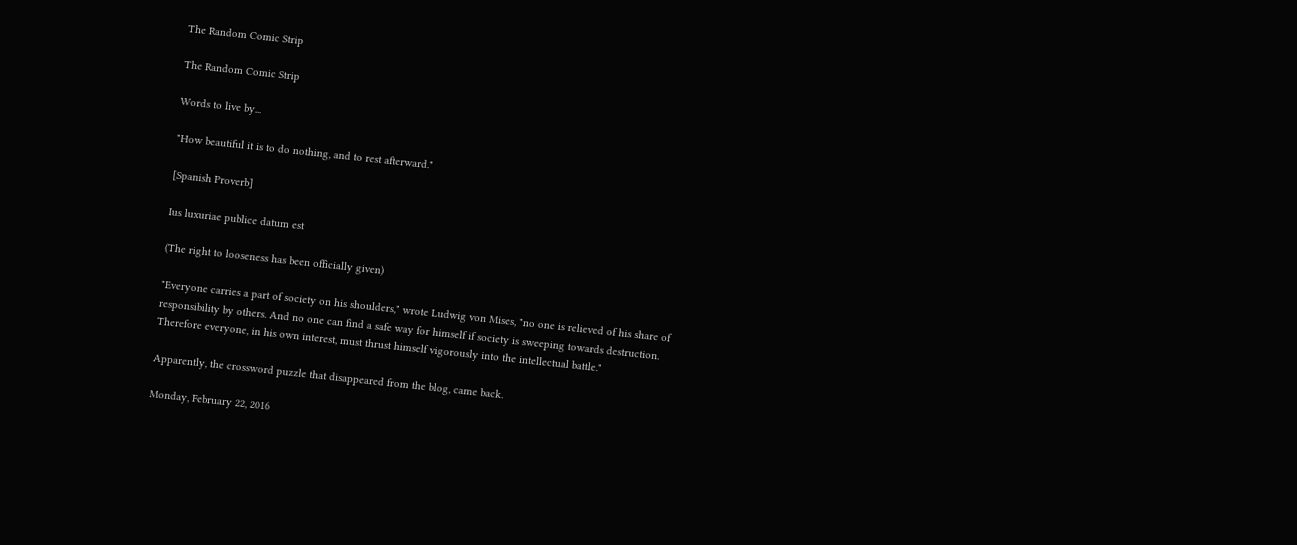The Random Comic Strip

The Random Comic Strip

Words to live by...

"How beautiful it is to do nothing, and to rest afterward."

[Spanish Proverb]

Ius luxuriae publice datum est

(The right to looseness has been officially given)

"Everyone carries a part of society on his shoulders," wrote Ludwig von Mises, "no one is relieved of his share of responsibility by others. And no one can find a safe way for himself if society is sweeping towards destruction. Therefore everyone, in his own interest, must thrust himself vigorously into the intellectual battle."

Apparently, the crossword puzzle that disappeared from the blog, came back.

Monday, February 22, 2016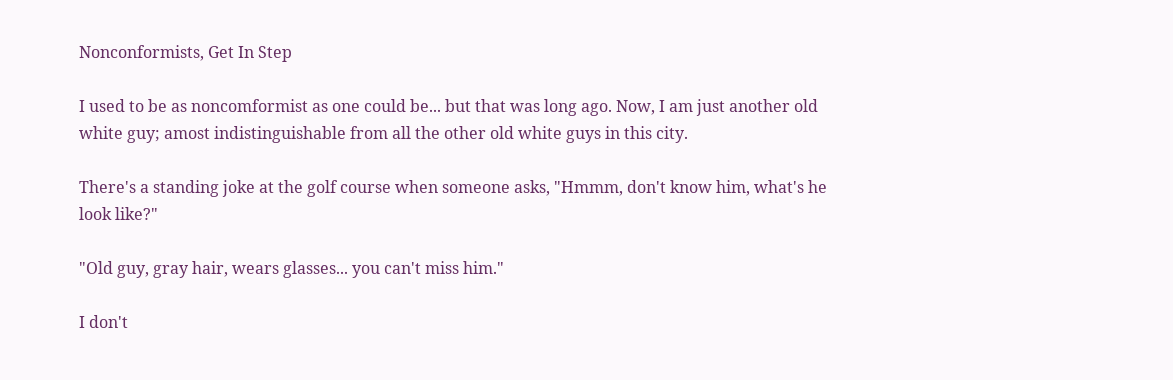Nonconformists, Get In Step

I used to be as noncomformist as one could be... but that was long ago. Now, I am just another old white guy; amost indistinguishable from all the other old white guys in this city.

There's a standing joke at the golf course when someone asks, "Hmmm, don't know him, what's he look like?"

"Old guy, gray hair, wears glasses... you can't miss him."

I don't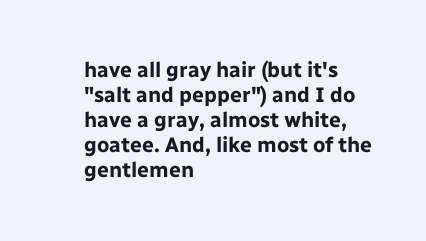have all gray hair (but it's "salt and pepper") and I do have a gray, almost white, goatee. And, like most of the gentlemen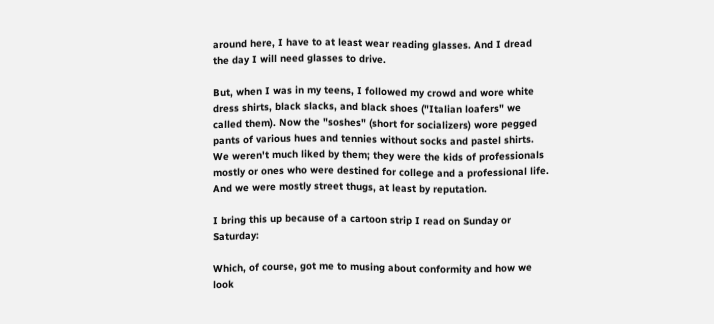around here, I have to at least wear reading glasses. And I dread the day I will need glasses to drive.

But, when I was in my teens, I followed my crowd and wore white dress shirts, black slacks, and black shoes ("Italian loafers" we called them). Now the "soshes" (short for socializers) wore pegged pants of various hues and tennies without socks and pastel shirts. We weren't much liked by them; they were the kids of professionals mostly or ones who were destined for college and a professional life. And we were mostly street thugs, at least by reputation.

I bring this up because of a cartoon strip I read on Sunday or Saturday:

Which, of course, got me to musing about conformity and how we look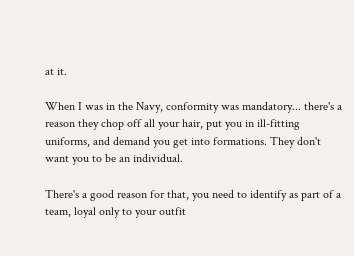at it.

When I was in the Navy, conformity was mandatory... there's a reason they chop off all your hair, put you in ill-fitting uniforms, and demand you get into formations. They don't want you to be an individual.

There's a good reason for that, you need to identify as part of a team, loyal only to your outfit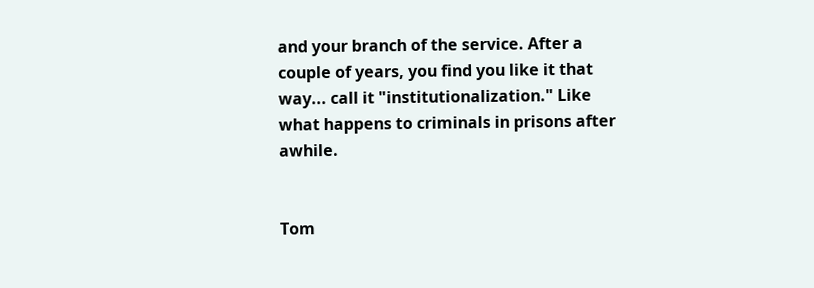and your branch of the service. After a couple of years, you find you like it that way... call it "institutionalization." Like what happens to criminals in prisons after awhile.


Tom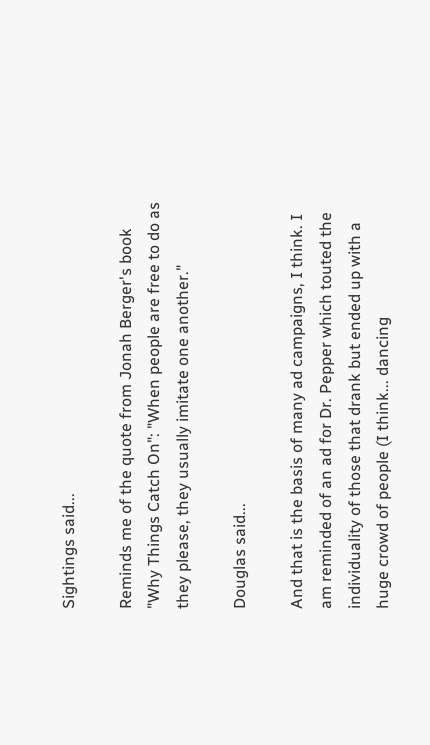Sightings said...

Reminds me of the quote from Jonah Berger's book "Why Things Catch On": "When people are free to do as they please, they usually imitate one another."

Douglas said...

And that is the basis of many ad campaigns, I think. I am reminded of an ad for Dr. Pepper which touted the individuality of those that drank but ended up with a huge crowd of people (I think... dancing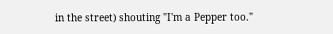in the street) shouting "I'm a Pepper too."